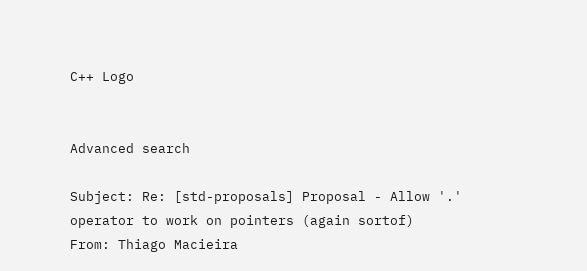C++ Logo


Advanced search

Subject: Re: [std-proposals] Proposal - Allow '.' operator to work on pointers (again sortof)
From: Thiago Macieira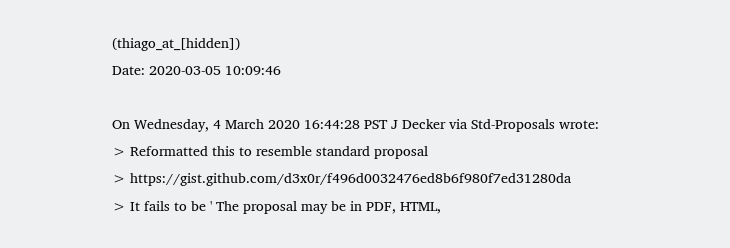(thiago_at_[hidden])
Date: 2020-03-05 10:09:46

On Wednesday, 4 March 2020 16:44:28 PST J Decker via Std-Proposals wrote:
> Reformatted this to resemble standard proposal
> https://gist.github.com/d3x0r/f496d0032476ed8b6f980f7ed31280da
> It fails to be ' The proposal may be in PDF, HTML,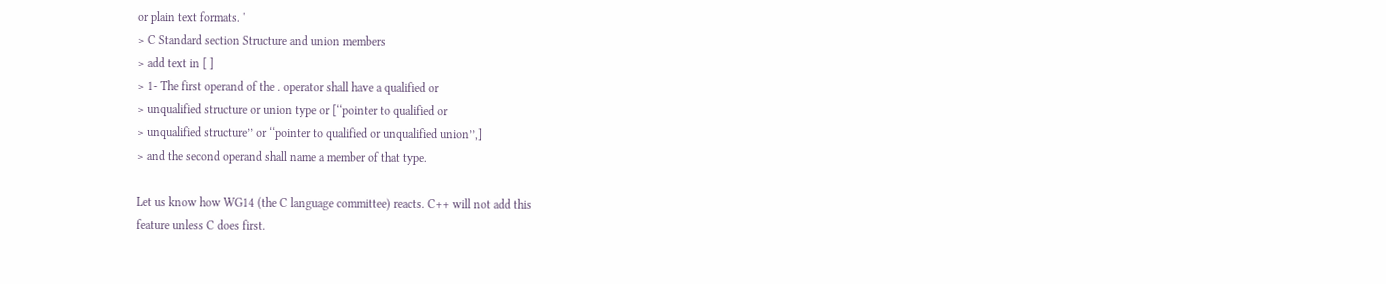or plain text formats. '
> C Standard section Structure and union members
> add text in [ ]
> 1- The first operand of the . operator shall have a qualified or
> unqualified structure or union type or [‘‘pointer to qualified or
> unqualified structure’’ or ‘‘pointer to qualified or unqualified union’’,]
> and the second operand shall name a member of that type.

Let us know how WG14 (the C language committee) reacts. C++ will not add this
feature unless C does first.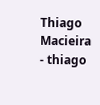Thiago Macieira - thiago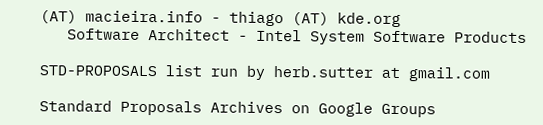(AT) macieira.info - thiago (AT) kde.org
   Software Architect - Intel System Software Products

STD-PROPOSALS list run by herb.sutter at gmail.com

Standard Proposals Archives on Google Groups